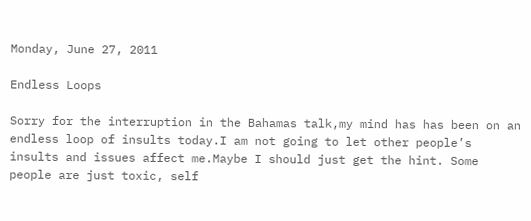Monday, June 27, 2011

Endless Loops

Sorry for the interruption in the Bahamas talk,my mind has has been on an endless loop of insults today.I am not going to let other people’s insults and issues affect me.Maybe I should just get the hint. Some people are just toxic, self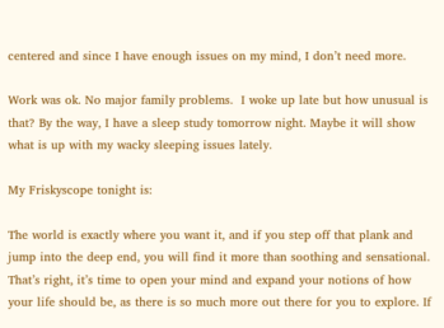centered and since I have enough issues on my mind, I don’t need more.

Work was ok. No major family problems.  I woke up late but how unusual is that? By the way, I have a sleep study tomorrow night. Maybe it will show what is up with my wacky sleeping issues lately.

My Friskyscope tonight is:

The world is exactly where you want it, and if you step off that plank and jump into the deep end, you will find it more than soothing and sensational. That’s right, it’s time to open your mind and expand your notions of how your life should be, as there is so much more out there for you to explore. If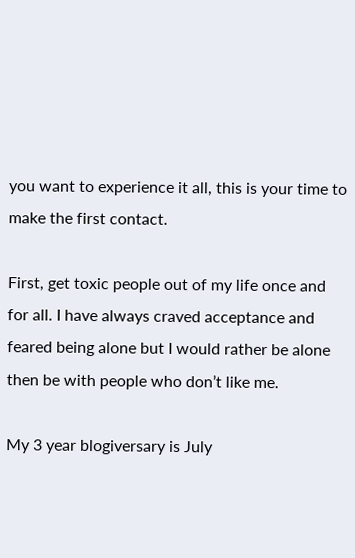you want to experience it all, this is your time to make the first contact.

First, get toxic people out of my life once and for all. I have always craved acceptance and feared being alone but I would rather be alone then be with people who don’t like me.

My 3 year blogiversary is July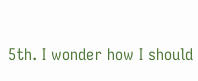5th. I wonder how I should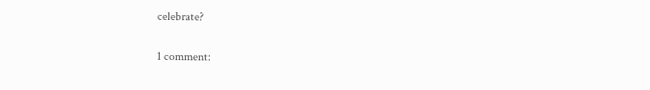celebrate?

1 comment: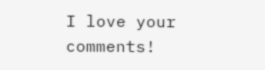I love your comments!